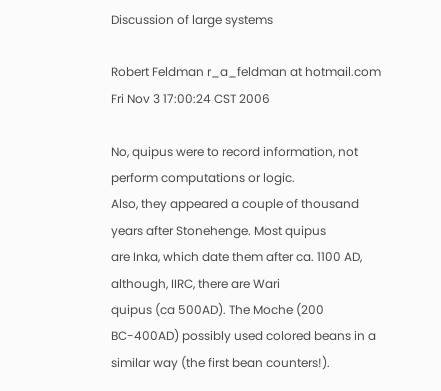Discussion of large systems

Robert Feldman r_a_feldman at hotmail.com
Fri Nov 3 17:00:24 CST 2006

No, quipus were to record information, not perform computations or logic.
Also, they appeared a couple of thousand years after Stonehenge. Most quipus
are Inka, which date them after ca. 1100 AD, although, IIRC, there are Wari
quipus (ca 500AD). The Moche (200 BC-400AD) possibly used colored beans in a
similar way (the first bean counters!).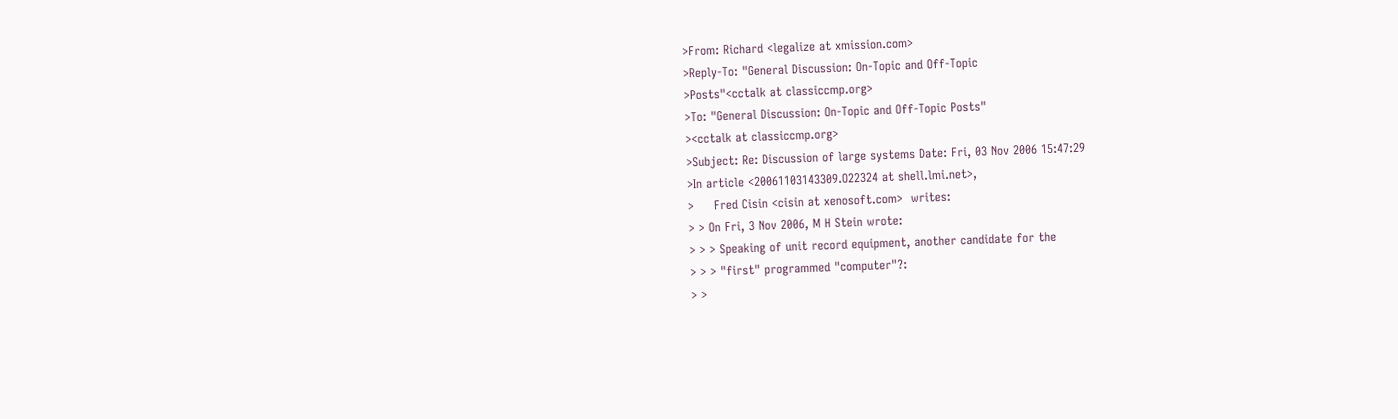>From: Richard <legalize at xmission.com>
>Reply-To: "General Discussion: On-Topic and Off-Topic
>Posts"<cctalk at classiccmp.org>
>To: "General Discussion: On-Topic and Off-Topic Posts"
><cctalk at classiccmp.org>
>Subject: Re: Discussion of large systems Date: Fri, 03 Nov 2006 15:47:29
>In article <20061103143309.O22324 at shell.lmi.net>,
>     Fred Cisin <cisin at xenosoft.com>  writes:
> > On Fri, 3 Nov 2006, M H Stein wrote:
> > > Speaking of unit record equipment, another candidate for the
> > > "first" programmed "computer"?:
> >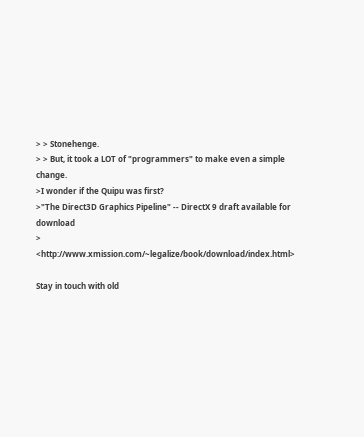> > Stonehenge.
> > But, it took a LOT of "programmers" to make even a simple change.
>I wonder if the Quipu was first?
>"The Direct3D Graphics Pipeline" -- DirectX 9 draft available for download
>       <http://www.xmission.com/~legalize/book/download/index.html>

Stay in touch with old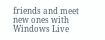friends and meet new ones with Windows Live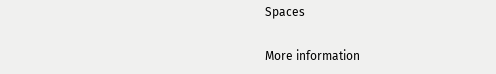Spaces

More information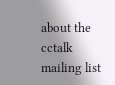about the cctalk mailing list